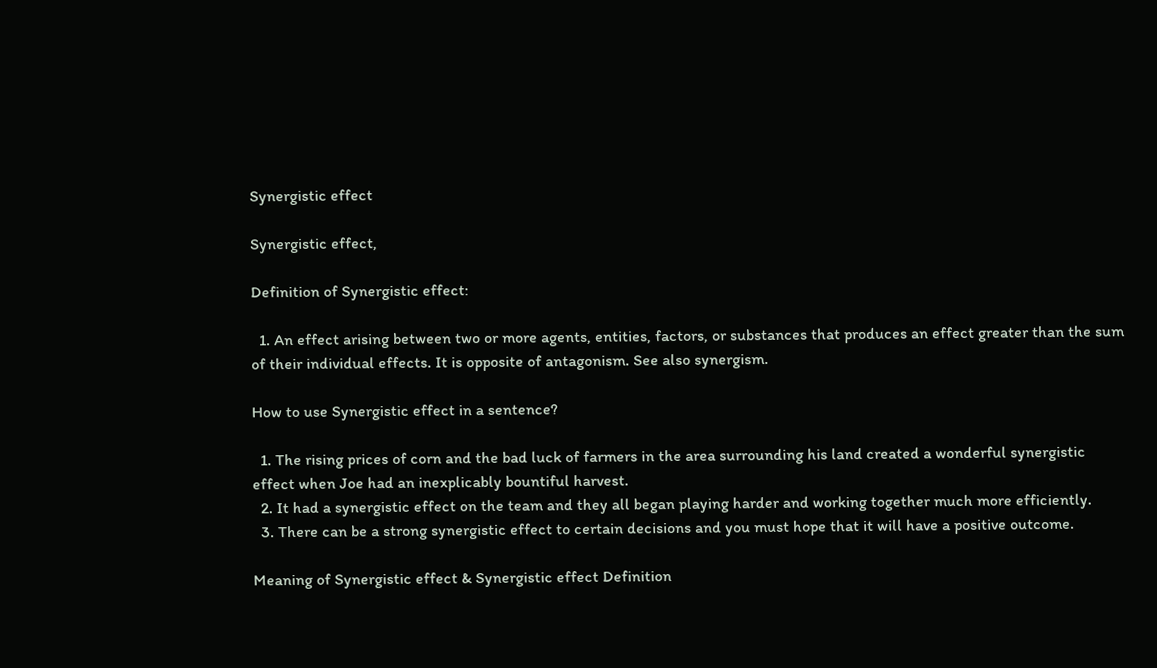Synergistic effect

Synergistic effect,

Definition of Synergistic effect:

  1. An effect arising between two or more agents, entities, factors, or substances that produces an effect greater than the sum of their individual effects. It is opposite of antagonism. See also synergism.

How to use Synergistic effect in a sentence?

  1. The rising prices of corn and the bad luck of farmers in the area surrounding his land created a wonderful synergistic effect when Joe had an inexplicably bountiful harvest.
  2. It had a synergistic effect on the team and they all began playing harder and working together much more efficiently.
  3. There can be a strong synergistic effect to certain decisions and you must hope that it will have a positive outcome.

Meaning of Synergistic effect & Synergistic effect Definition